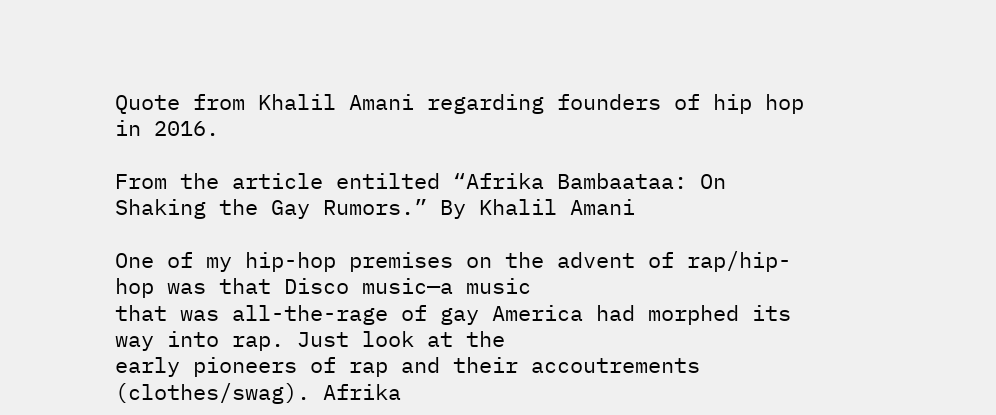Quote from Khalil Amani regarding founders of hip hop in 2016.

From the article entilted “Afrika Bambaataa: On Shaking the Gay Rumors.” By Khalil Amani

One of my hip-hop premises on the advent of rap/hip-hop was that Disco music—a music
that was all-the-rage of gay America had morphed its way into rap. Just look at the
early pioneers of rap and their accoutrements (clothes/swag). Afrika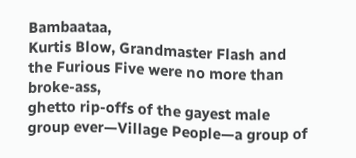Bambaataa,
Kurtis Blow, Grandmaster Flash and the Furious Five were no more than broke-ass,
ghetto rip-offs of the gayest male group ever—Village People—a group of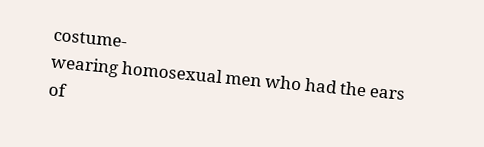costume-
wearing homosexual men who had the ears of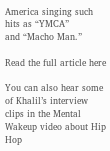America singing such hits as “YMCA”
and “Macho Man.”

Read the full article here

You can also hear some of Khalil’s interview clips in the Mental Wakeup video about Hip Hop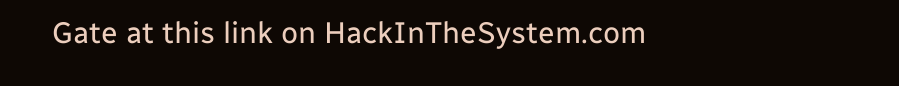Gate at this link on HackInTheSystem.com